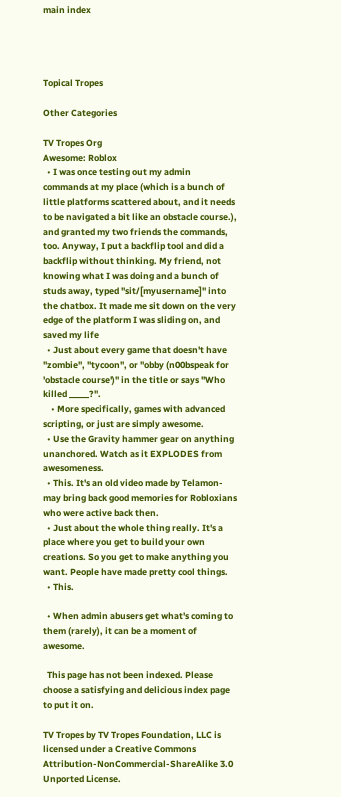main index




Topical Tropes

Other Categories

TV Tropes Org
Awesome: Roblox
  • I was once testing out my admin commands at my place (which is a bunch of little platforms scattered about, and it needs to be navigated a bit like an obstacle course.), and granted my two friends the commands, too. Anyway, I put a backflip tool and did a backflip without thinking. My friend, not knowing what I was doing and a bunch of studs away, typed "sit/[myusername]" into the chatbox. It made me sit down on the very edge of the platform I was sliding on, and saved my life
  • Just about every game that doesn't have "zombie", "tycoon", or "obby (n00bspeak for 'obstacle course')" in the title or says "Who killed _____?".
    • More specifically, games with advanced scripting, or just are simply awesome.
  • Use the Gravity hammer gear on anything unanchored. Watch as it EXPLODES from awesomeness.
  • This. It's an old video made by Telamon- may bring back good memories for Robloxians who were active back then.
  • Just about the whole thing really. It's a place where you get to build your own creations. So you get to make anything you want. People have made pretty cool things.
  • This.

  • When admin abusers get what's coming to them (rarely), it can be a moment of awesome.

  This page has not been indexed. Please choose a satisfying and delicious index page to put it on.

TV Tropes by TV Tropes Foundation, LLC is licensed under a Creative Commons Attribution-NonCommercial-ShareAlike 3.0 Unported License.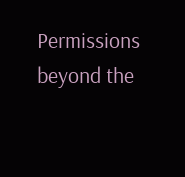Permissions beyond the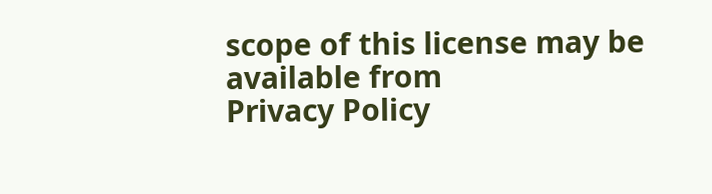scope of this license may be available from
Privacy Policy